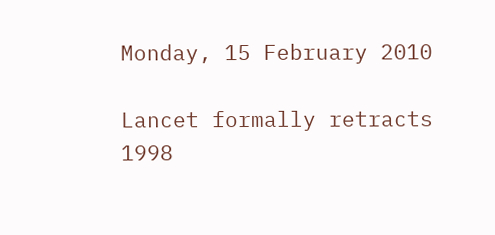Monday, 15 February 2010

Lancet formally retracts 1998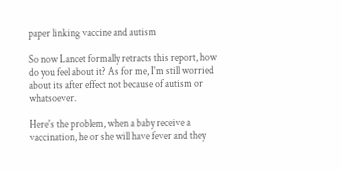paper linking vaccine and autism

So now Lancet formally retracts this report, how do you feel about it? As for me, I'm still worried about its after effect not because of autism or whatsoever.

Here's the problem, when a baby receive a vaccination, he or she will have fever and they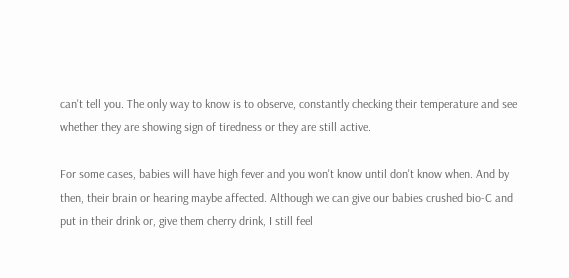can't tell you. The only way to know is to observe, constantly checking their temperature and see whether they are showing sign of tiredness or they are still active.

For some cases, babies will have high fever and you won't know until don't know when. And by then, their brain or hearing maybe affected. Although we can give our babies crushed bio-C and put in their drink or, give them cherry drink, I still feel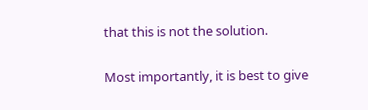that this is not the solution.

Most importantly, it is best to give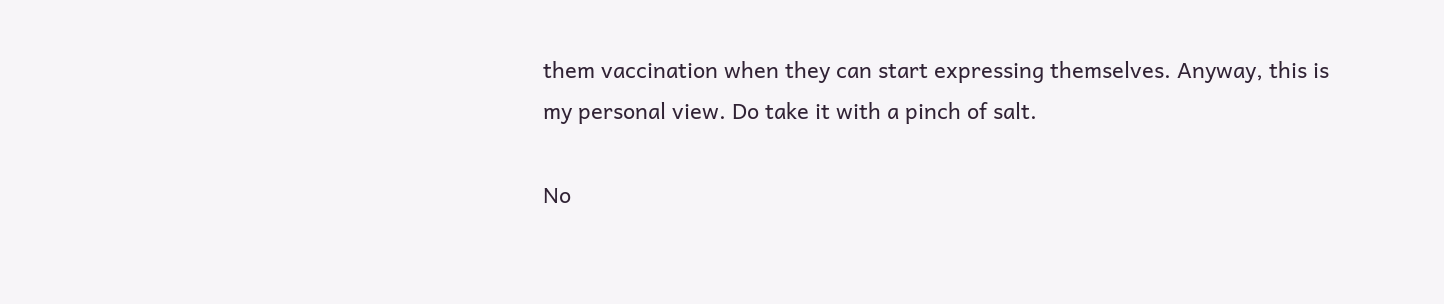them vaccination when they can start expressing themselves. Anyway, this is my personal view. Do take it with a pinch of salt.

No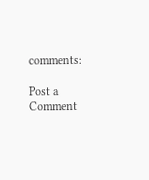comments:

Post a Comment